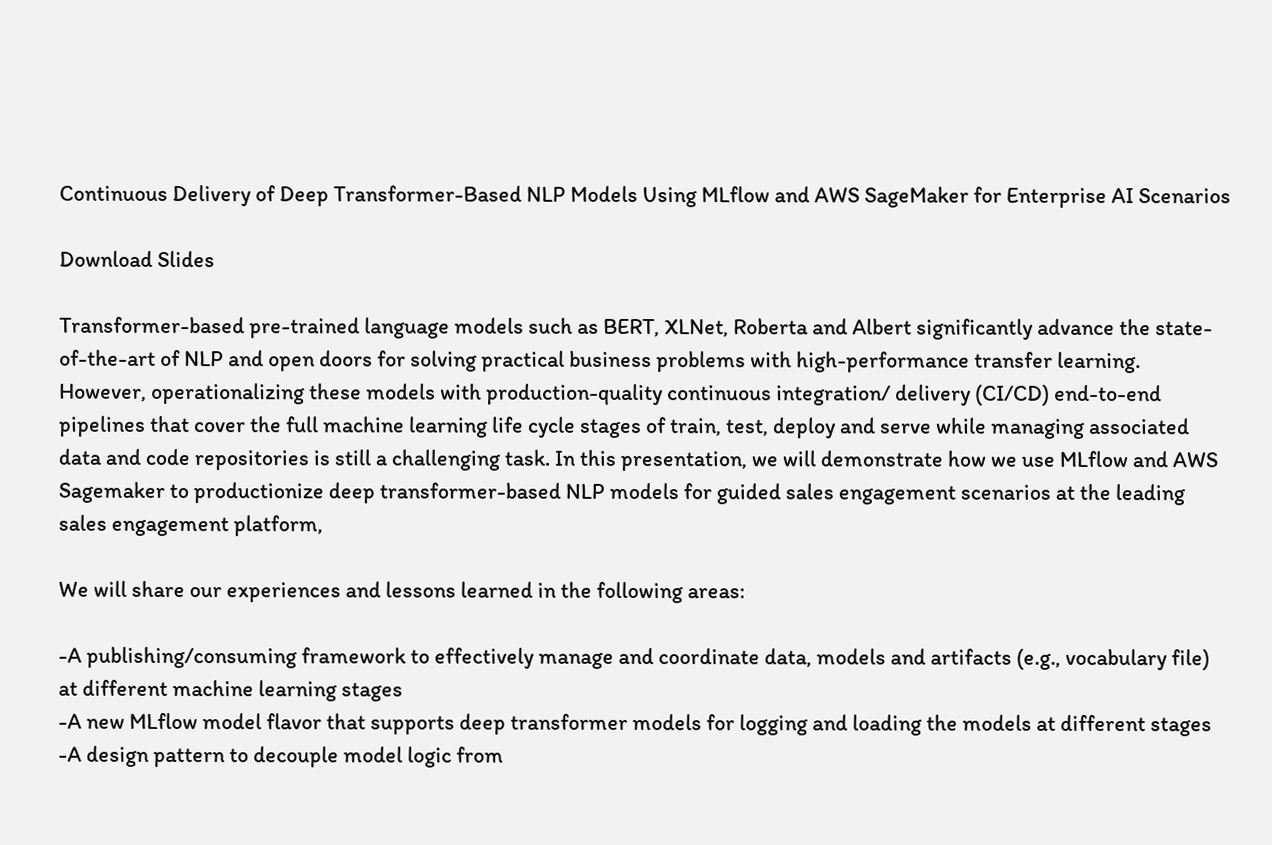Continuous Delivery of Deep Transformer-Based NLP Models Using MLflow and AWS SageMaker for Enterprise AI Scenarios

Download Slides

Transformer-based pre-trained language models such as BERT, XLNet, Roberta and Albert significantly advance the state-of-the-art of NLP and open doors for solving practical business problems with high-performance transfer learning. However, operationalizing these models with production-quality continuous integration/ delivery (CI/CD) end-to-end pipelines that cover the full machine learning life cycle stages of train, test, deploy and serve while managing associated data and code repositories is still a challenging task. In this presentation, we will demonstrate how we use MLflow and AWS Sagemaker to productionize deep transformer-based NLP models for guided sales engagement scenarios at the leading sales engagement platform,

We will share our experiences and lessons learned in the following areas:

-A publishing/consuming framework to effectively manage and coordinate data, models and artifacts (e.g., vocabulary file) at different machine learning stages
-A new MLflow model flavor that supports deep transformer models for logging and loading the models at different stages
-A design pattern to decouple model logic from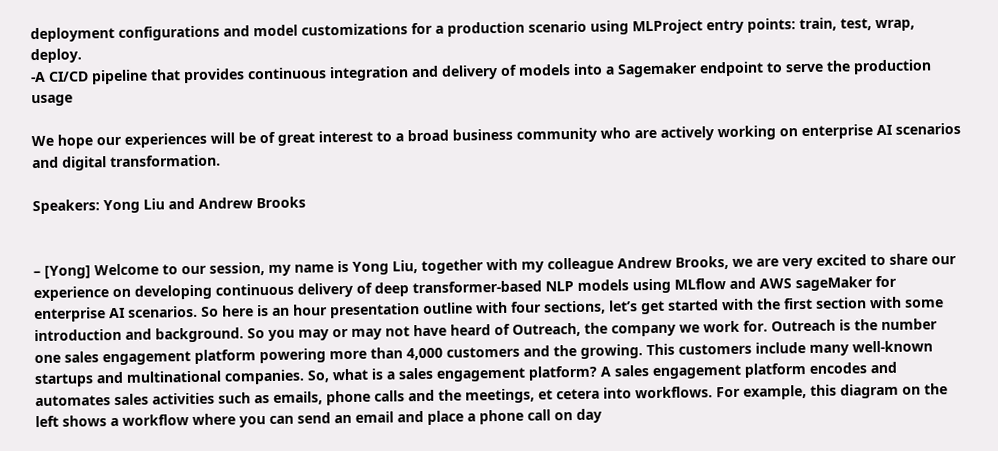deployment configurations and model customizations for a production scenario using MLProject entry points: train, test, wrap, deploy.
-A CI/CD pipeline that provides continuous integration and delivery of models into a Sagemaker endpoint to serve the production usage

We hope our experiences will be of great interest to a broad business community who are actively working on enterprise AI scenarios and digital transformation.

Speakers: Yong Liu and Andrew Brooks


– [Yong] Welcome to our session, my name is Yong Liu, together with my colleague Andrew Brooks, we are very excited to share our experience on developing continuous delivery of deep transformer-based NLP models using MLflow and AWS sageMaker for enterprise AI scenarios. So here is an hour presentation outline with four sections, let’s get started with the first section with some introduction and background. So you may or may not have heard of Outreach, the company we work for. Outreach is the number one sales engagement platform powering more than 4,000 customers and the growing. This customers include many well-known startups and multinational companies. So, what is a sales engagement platform? A sales engagement platform encodes and automates sales activities such as emails, phone calls and the meetings, et cetera into workflows. For example, this diagram on the left shows a workflow where you can send an email and place a phone call on day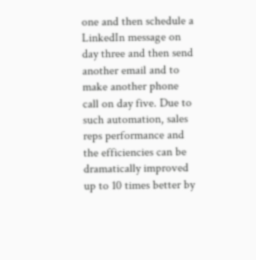one and then schedule a LinkedIn message on day three and then send another email and to make another phone call on day five. Due to such automation, sales reps performance and the efficiencies can be dramatically improved up to 10 times better by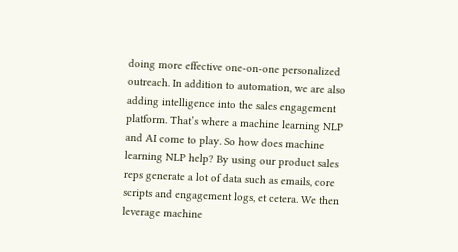doing more effective one-on-one personalized outreach. In addition to automation, we are also adding intelligence into the sales engagement platform. That’s where a machine learning NLP and AI come to play. So how does machine learning NLP help? By using our product sales reps generate a lot of data such as emails, core scripts and engagement logs, et cetera. We then leverage machine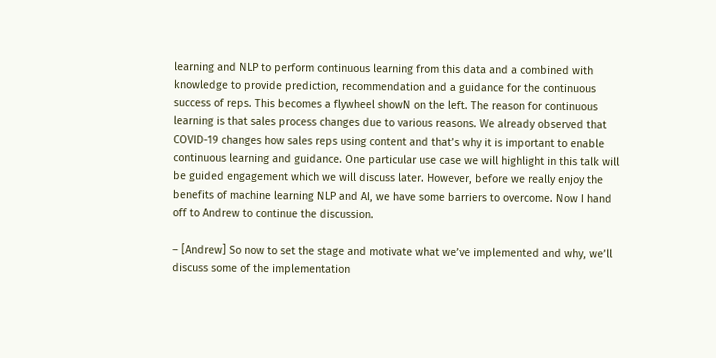learning and NLP to perform continuous learning from this data and a combined with knowledge to provide prediction, recommendation and a guidance for the continuous success of reps. This becomes a flywheel showN on the left. The reason for continuous learning is that sales process changes due to various reasons. We already observed that COVID-19 changes how sales reps using content and that’s why it is important to enable continuous learning and guidance. One particular use case we will highlight in this talk will be guided engagement which we will discuss later. However, before we really enjoy the benefits of machine learning NLP and AI, we have some barriers to overcome. Now I hand off to Andrew to continue the discussion.

– [Andrew] So now to set the stage and motivate what we’ve implemented and why, we’ll discuss some of the implementation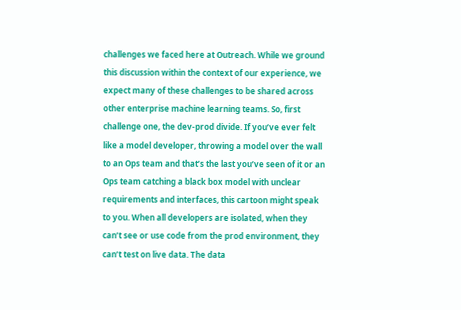challenges we faced here at Outreach. While we ground this discussion within the context of our experience, we expect many of these challenges to be shared across other enterprise machine learning teams. So, first challenge one, the dev-prod divide. If you’ve ever felt like a model developer, throwing a model over the wall to an Ops team and that’s the last you’ve seen of it or an Ops team catching a black box model with unclear requirements and interfaces, this cartoon might speak to you. When all developers are isolated, when they can’t see or use code from the prod environment, they can’t test on live data. The data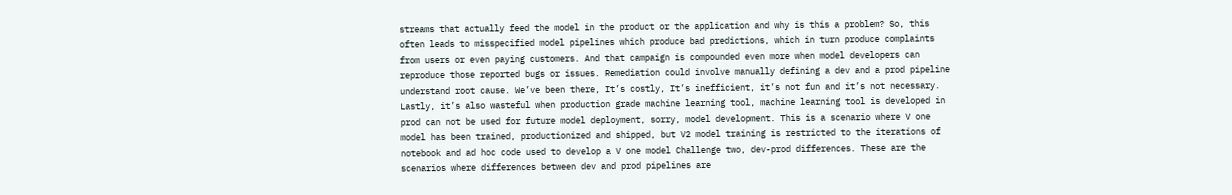streams that actually feed the model in the product or the application and why is this a problem? So, this often leads to misspecified model pipelines which produce bad predictions, which in turn produce complaints from users or even paying customers. And that campaign is compounded even more when model developers can reproduce those reported bugs or issues. Remediation could involve manually defining a dev and a prod pipeline understand root cause. We’ve been there, It’s costly, It’s inefficient, it’s not fun and it’s not necessary. Lastly, it’s also wasteful when production grade machine learning tool, machine learning tool is developed in prod can not be used for future model deployment, sorry, model development. This is a scenario where V one model has been trained, productionized and shipped, but V2 model training is restricted to the iterations of notebook and ad hoc code used to develop a V one model Challenge two, dev-prod differences. These are the scenarios where differences between dev and prod pipelines are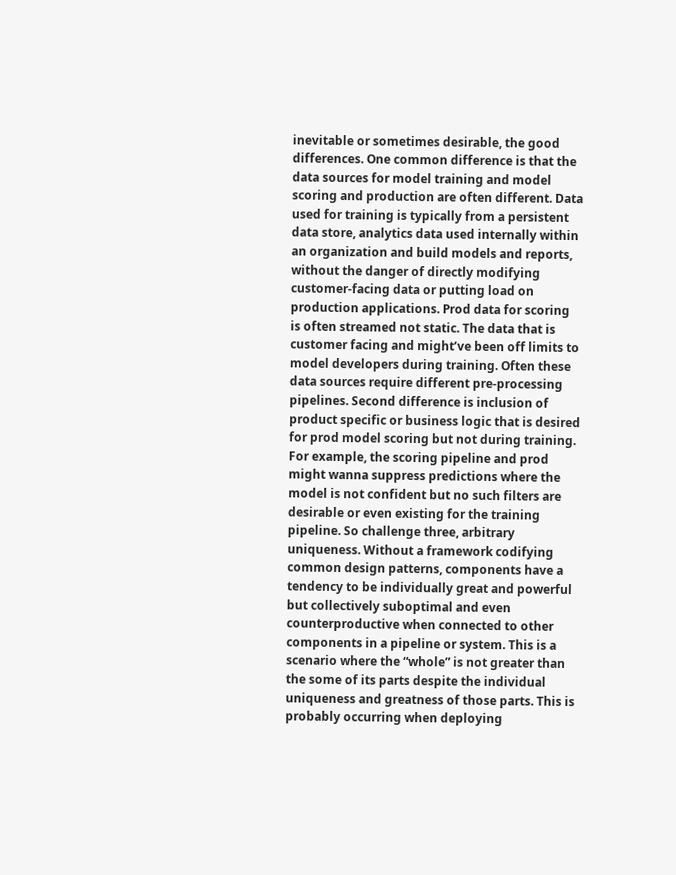inevitable or sometimes desirable, the good differences. One common difference is that the data sources for model training and model scoring and production are often different. Data used for training is typically from a persistent data store, analytics data used internally within an organization and build models and reports, without the danger of directly modifying customer-facing data or putting load on production applications. Prod data for scoring is often streamed not static. The data that is customer facing and might’ve been off limits to model developers during training. Often these data sources require different pre-processing pipelines. Second difference is inclusion of product specific or business logic that is desired for prod model scoring but not during training. For example, the scoring pipeline and prod might wanna suppress predictions where the model is not confident but no such filters are desirable or even existing for the training pipeline. So challenge three, arbitrary uniqueness. Without a framework codifying common design patterns, components have a tendency to be individually great and powerful but collectively suboptimal and even counterproductive when connected to other components in a pipeline or system. This is a scenario where the “whole” is not greater than the some of its parts despite the individual uniqueness and greatness of those parts. This is probably occurring when deploying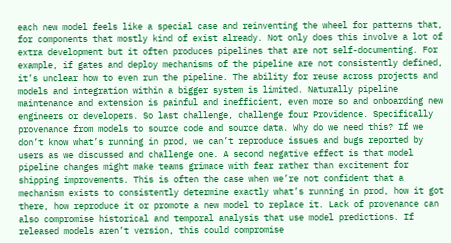each new model feels like a special case and reinventing the wheel for patterns that, for components that mostly kind of exist already. Not only does this involve a lot of extra development but it often produces pipelines that are not self-documenting. For example, if gates and deploy mechanisms of the pipeline are not consistently defined, it’s unclear how to even run the pipeline. The ability for reuse across projects and models and integration within a bigger system is limited. Naturally pipeline maintenance and extension is painful and inefficient, even more so and onboarding new engineers or developers. So last challenge, challenge four Providence. Specifically provenance from models to source code and source data. Why do we need this? If we don’t know what’s running in prod, we can’t reproduce issues and bugs reported by users as we discussed and challenge one. A second negative effect is that model pipeline changes might make teams grimace with fear rather than excitement for shipping improvements. This is often the case when we’re not confident that a mechanism exists to consistently determine exactly what’s running in prod, how it got there, how reproduce it or promote a new model to replace it. Lack of provenance can also compromise historical and temporal analysis that use model predictions. If released models aren’t version, this could compromise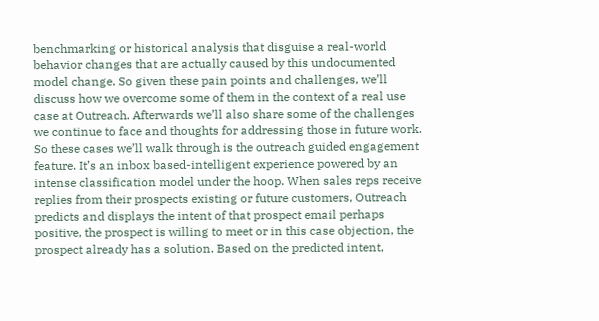benchmarking or historical analysis that disguise a real-world behavior changes that are actually caused by this undocumented model change. So given these pain points and challenges, we’ll discuss how we overcome some of them in the context of a real use case at Outreach. Afterwards we’ll also share some of the challenges we continue to face and thoughts for addressing those in future work. So these cases we’ll walk through is the outreach guided engagement feature. It’s an inbox based-intelligent experience powered by an intense classification model under the hoop. When sales reps receive replies from their prospects existing or future customers, Outreach predicts and displays the intent of that prospect email perhaps positive, the prospect is willing to meet or in this case objection, the prospect already has a solution. Based on the predicted intent,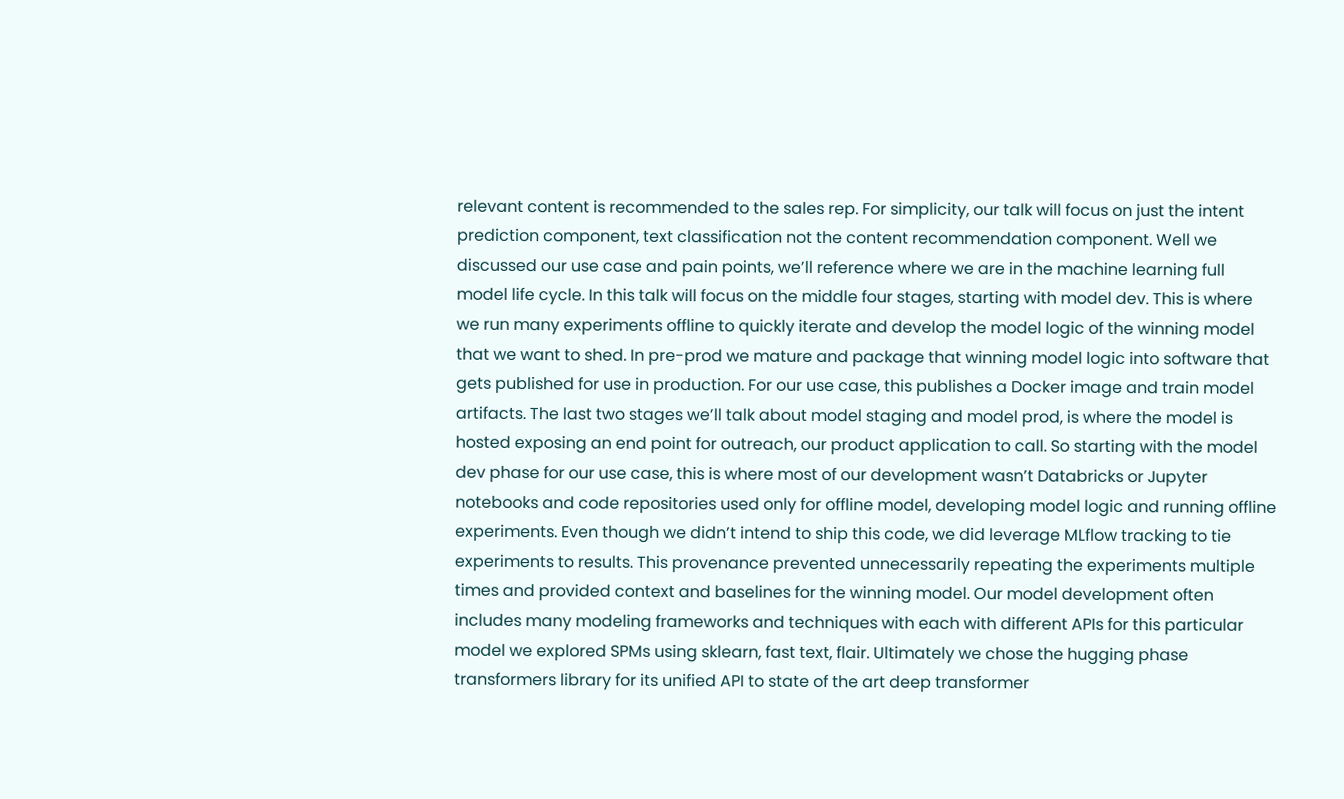relevant content is recommended to the sales rep. For simplicity, our talk will focus on just the intent prediction component, text classification not the content recommendation component. Well we discussed our use case and pain points, we’ll reference where we are in the machine learning full model life cycle. In this talk will focus on the middle four stages, starting with model dev. This is where we run many experiments offline to quickly iterate and develop the model logic of the winning model that we want to shed. In pre-prod we mature and package that winning model logic into software that gets published for use in production. For our use case, this publishes a Docker image and train model artifacts. The last two stages we’ll talk about model staging and model prod, is where the model is hosted exposing an end point for outreach, our product application to call. So starting with the model dev phase for our use case, this is where most of our development wasn’t Databricks or Jupyter notebooks and code repositories used only for offline model, developing model logic and running offline experiments. Even though we didn’t intend to ship this code, we did leverage MLflow tracking to tie experiments to results. This provenance prevented unnecessarily repeating the experiments multiple times and provided context and baselines for the winning model. Our model development often includes many modeling frameworks and techniques with each with different APIs for this particular model we explored SPMs using sklearn, fast text, flair. Ultimately we chose the hugging phase transformers library for its unified API to state of the art deep transformer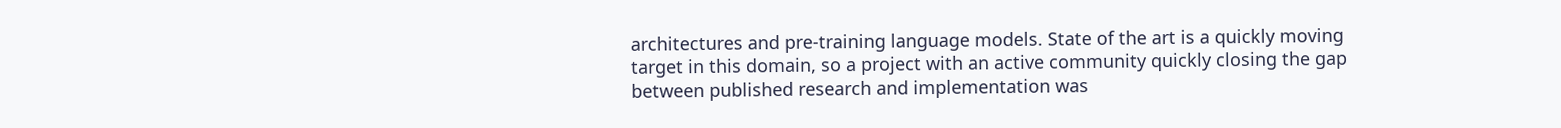architectures and pre-training language models. State of the art is a quickly moving target in this domain, so a project with an active community quickly closing the gap between published research and implementation was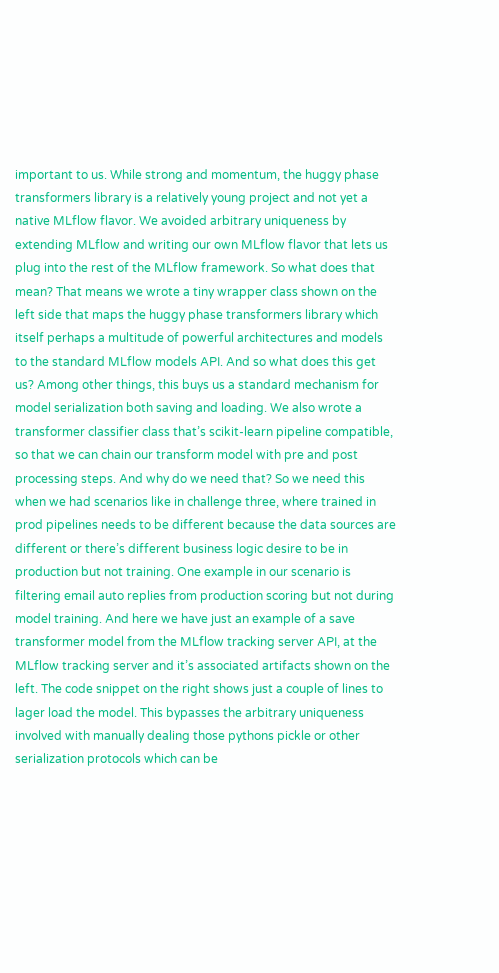important to us. While strong and momentum, the huggy phase transformers library is a relatively young project and not yet a native MLflow flavor. We avoided arbitrary uniqueness by extending MLflow and writing our own MLflow flavor that lets us plug into the rest of the MLflow framework. So what does that mean? That means we wrote a tiny wrapper class shown on the left side that maps the huggy phase transformers library which itself perhaps a multitude of powerful architectures and models to the standard MLflow models API. And so what does this get us? Among other things, this buys us a standard mechanism for model serialization both saving and loading. We also wrote a transformer classifier class that’s scikit-learn pipeline compatible, so that we can chain our transform model with pre and post processing steps. And why do we need that? So we need this when we had scenarios like in challenge three, where trained in prod pipelines needs to be different because the data sources are different or there’s different business logic desire to be in production but not training. One example in our scenario is filtering email auto replies from production scoring but not during model training. And here we have just an example of a save transformer model from the MLflow tracking server API, at the MLflow tracking server and it’s associated artifacts shown on the left. The code snippet on the right shows just a couple of lines to lager load the model. This bypasses the arbitrary uniqueness involved with manually dealing those pythons pickle or other serialization protocols which can be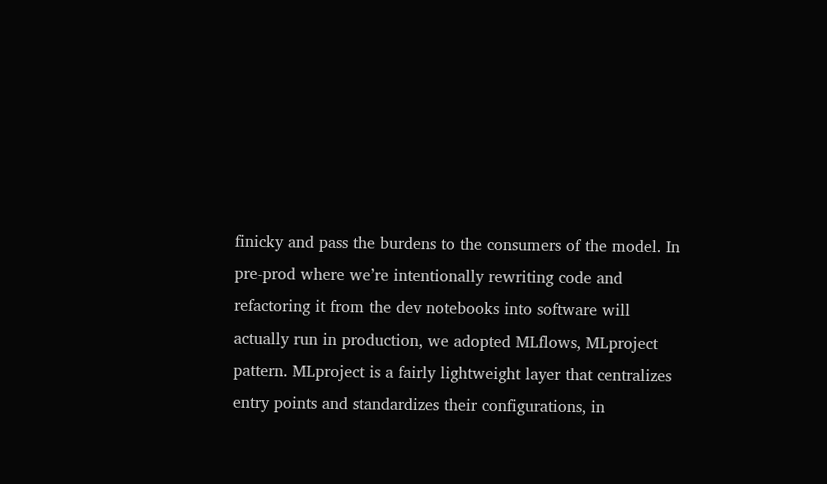finicky and pass the burdens to the consumers of the model. In pre-prod where we’re intentionally rewriting code and refactoring it from the dev notebooks into software will actually run in production, we adopted MLflows, MLproject pattern. MLproject is a fairly lightweight layer that centralizes entry points and standardizes their configurations, in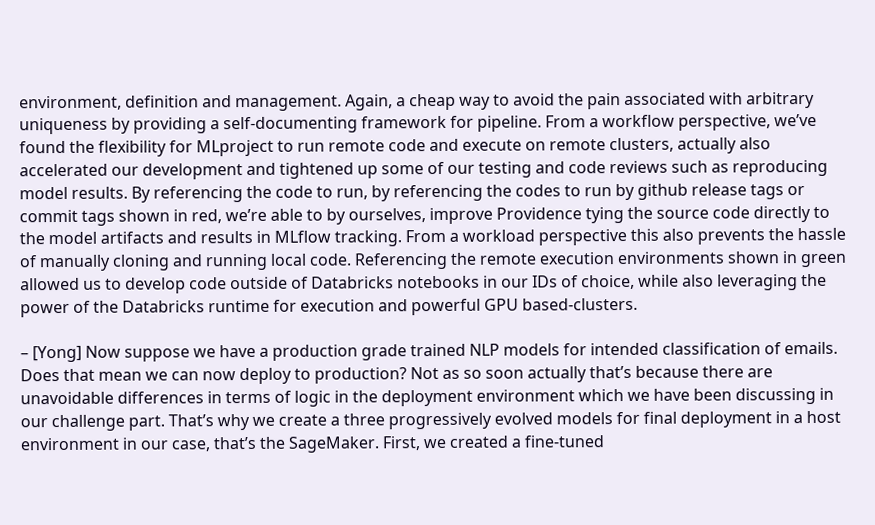environment, definition and management. Again, a cheap way to avoid the pain associated with arbitrary uniqueness by providing a self-documenting framework for pipeline. From a workflow perspective, we’ve found the flexibility for MLproject to run remote code and execute on remote clusters, actually also accelerated our development and tightened up some of our testing and code reviews such as reproducing model results. By referencing the code to run, by referencing the codes to run by github release tags or commit tags shown in red, we’re able to by ourselves, improve Providence tying the source code directly to the model artifacts and results in MLflow tracking. From a workload perspective this also prevents the hassle of manually cloning and running local code. Referencing the remote execution environments shown in green allowed us to develop code outside of Databricks notebooks in our IDs of choice, while also leveraging the power of the Databricks runtime for execution and powerful GPU based-clusters.

– [Yong] Now suppose we have a production grade trained NLP models for intended classification of emails. Does that mean we can now deploy to production? Not as so soon actually that’s because there are unavoidable differences in terms of logic in the deployment environment which we have been discussing in our challenge part. That’s why we create a three progressively evolved models for final deployment in a host environment in our case, that’s the SageMaker. First, we created a fine-tuned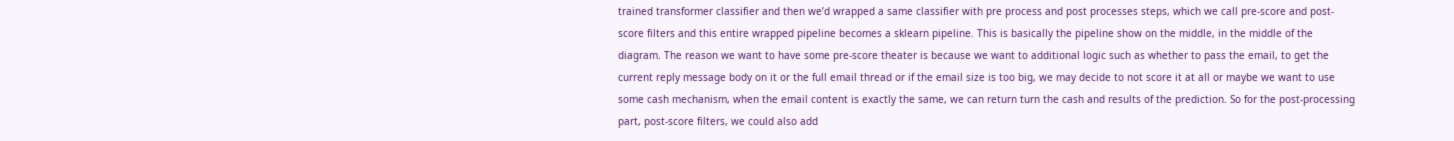trained transformer classifier and then we’d wrapped a same classifier with pre process and post processes steps, which we call pre-score and post-score filters and this entire wrapped pipeline becomes a sklearn pipeline. This is basically the pipeline show on the middle, in the middle of the diagram. The reason we want to have some pre-score theater is because we want to additional logic such as whether to pass the email, to get the current reply message body on it or the full email thread or if the email size is too big, we may decide to not score it at all or maybe we want to use some cash mechanism, when the email content is exactly the same, we can return turn the cash and results of the prediction. So for the post-processing part, post-score filters, we could also add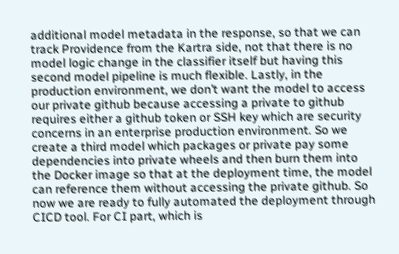additional model metadata in the response, so that we can track Providence from the Kartra side, not that there is no model logic change in the classifier itself but having this second model pipeline is much flexible. Lastly, in the production environment, we don’t want the model to access our private github because accessing a private to github requires either a github token or SSH key which are security concerns in an enterprise production environment. So we create a third model which packages or private pay some dependencies into private wheels and then burn them into the Docker image so that at the deployment time, the model can reference them without accessing the private github. So now we are ready to fully automated the deployment through CICD tool. For CI part, which is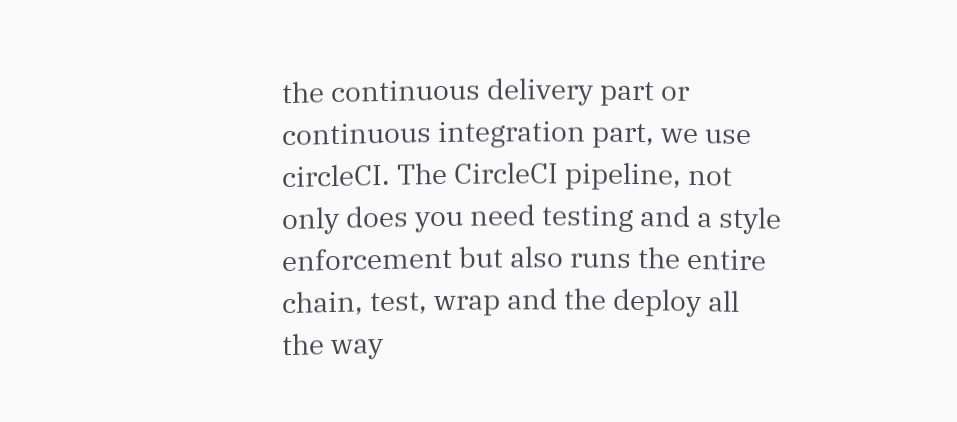the continuous delivery part or continuous integration part, we use circleCI. The CircleCI pipeline, not only does you need testing and a style enforcement but also runs the entire chain, test, wrap and the deploy all the way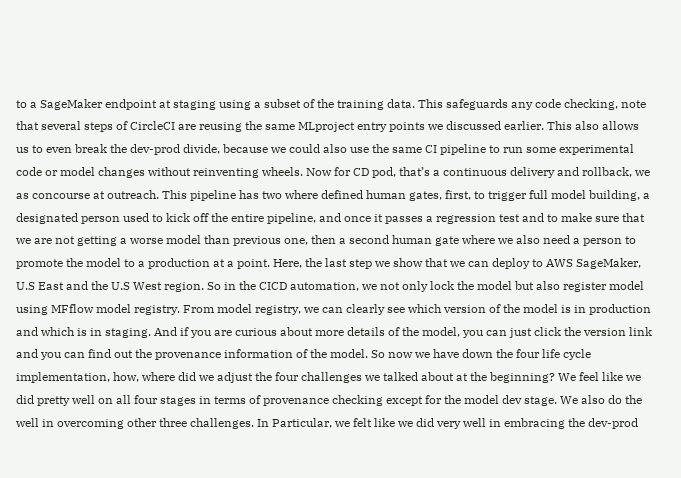to a SageMaker endpoint at staging using a subset of the training data. This safeguards any code checking, note that several steps of CircleCI are reusing the same MLproject entry points we discussed earlier. This also allows us to even break the dev-prod divide, because we could also use the same CI pipeline to run some experimental code or model changes without reinventing wheels. Now for CD pod, that’s a continuous delivery and rollback, we as concourse at outreach. This pipeline has two where defined human gates, first, to trigger full model building, a designated person used to kick off the entire pipeline, and once it passes a regression test and to make sure that we are not getting a worse model than previous one, then a second human gate where we also need a person to promote the model to a production at a point. Here, the last step we show that we can deploy to AWS SageMaker, U.S East and the U.S West region. So in the CICD automation, we not only lock the model but also register model using MFflow model registry. From model registry, we can clearly see which version of the model is in production and which is in staging. And if you are curious about more details of the model, you can just click the version link and you can find out the provenance information of the model. So now we have down the four life cycle implementation, how, where did we adjust the four challenges we talked about at the beginning? We feel like we did pretty well on all four stages in terms of provenance checking except for the model dev stage. We also do the well in overcoming other three challenges. In Particular, we felt like we did very well in embracing the dev-prod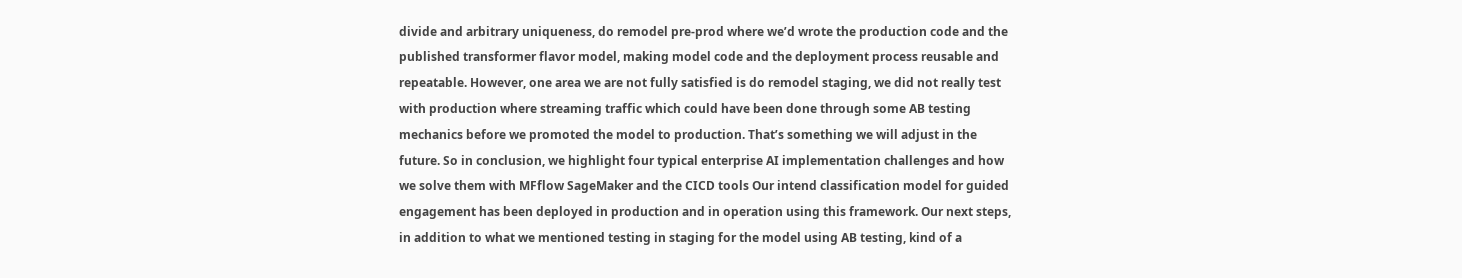divide and arbitrary uniqueness, do remodel pre-prod where we’d wrote the production code and the published transformer flavor model, making model code and the deployment process reusable and repeatable. However, one area we are not fully satisfied is do remodel staging, we did not really test with production where streaming traffic which could have been done through some AB testing mechanics before we promoted the model to production. That’s something we will adjust in the future. So in conclusion, we highlight four typical enterprise AI implementation challenges and how we solve them with MFflow SageMaker and the CICD tools Our intend classification model for guided engagement has been deployed in production and in operation using this framework. Our next steps, in addition to what we mentioned testing in staging for the model using AB testing, kind of a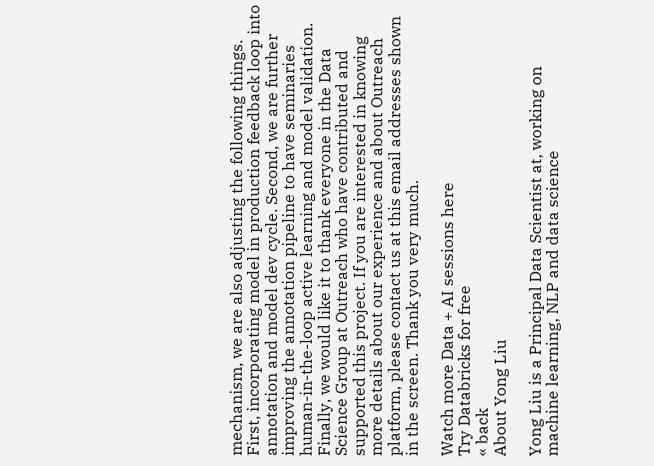mechanism, we are also adjusting the following things. First, incorporating model in production feedback loop into annotation and model dev cycle. Second, we are further improving the annotation pipeline to have seminaries human-in-the-loop active learning and model validation. Finally, we would like it to thank everyone in the Data Science Group at Outreach who have contributed and supported this project. If you are interested in knowing more details about our experience and about Outreach platform, please contact us at this email addresses shown in the screen. Thank you very much.

Watch more Data + AI sessions here
Try Databricks for free
« back
About Yong Liu

Yong Liu is a Principal Data Scientist at, working on machine learning, NLP and data science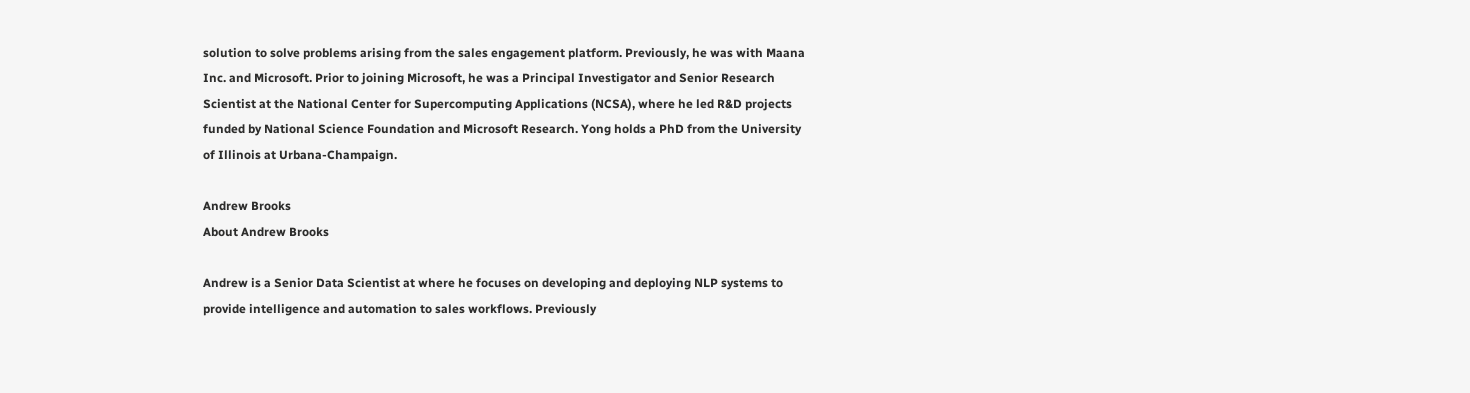solution to solve problems arising from the sales engagement platform. Previously, he was with Maana Inc. and Microsoft. Prior to joining Microsoft, he was a Principal Investigator and Senior Research Scientist at the National Center for Supercomputing Applications (NCSA), where he led R&D projects funded by National Science Foundation and Microsoft Research. Yong holds a PhD from the University of Illinois at Urbana-Champaign.

Andrew Brooks
About Andrew Brooks

Andrew is a Senior Data Scientist at where he focuses on developing and deploying NLP systems to provide intelligence and automation to sales workflows. Previously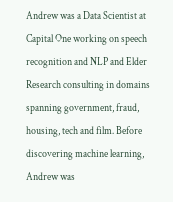Andrew was a Data Scientist at Capital One working on speech recognition and NLP and Elder Research consulting in domains spanning government, fraud, housing, tech and film. Before discovering machine learning, Andrew was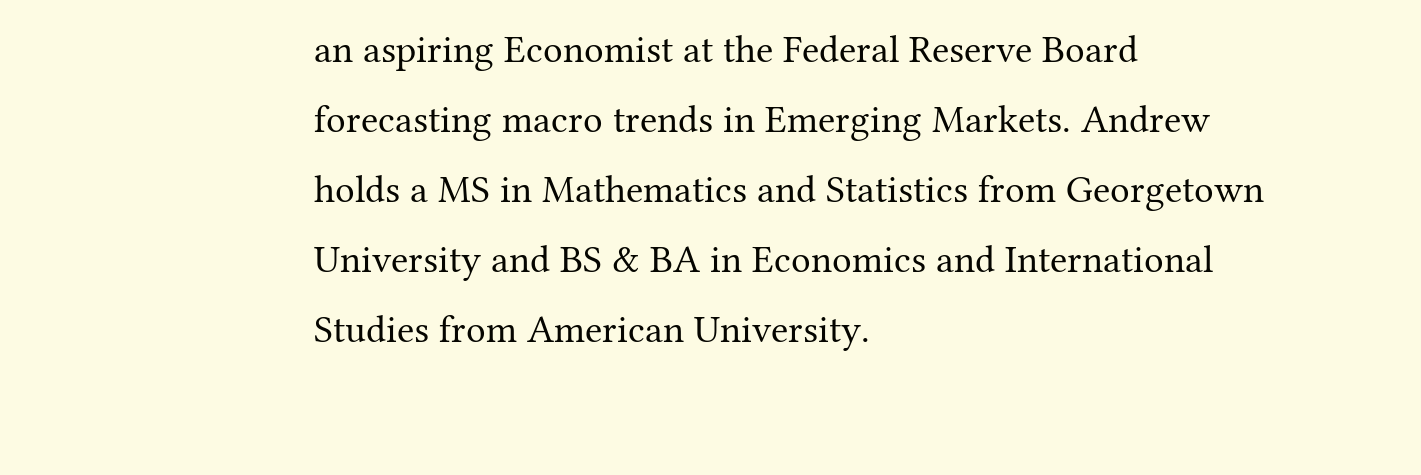an aspiring Economist at the Federal Reserve Board forecasting macro trends in Emerging Markets. Andrew holds a MS in Mathematics and Statistics from Georgetown University and BS & BA in Economics and International Studies from American University.